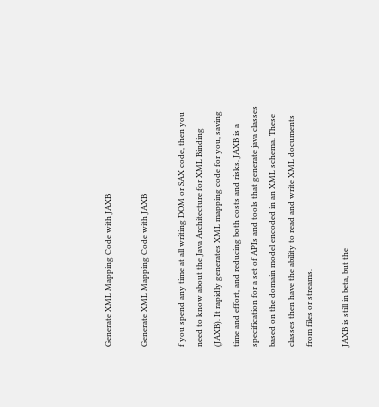Generate XML Mapping Code with JAXB

Generate XML Mapping Code with JAXB

f you spend any time at all writing DOM or SAX code, then you need to know about the Java Architecture for XML Binding (JAXB). It rapidly generates XML mapping code for you, saving time and effort, and reducing both costs and risks. JAXB is a specification for a set of APIs and tools that generate java classes based on the domain model encoded in an XML schema. These classes then have the ability to read and write XML documents from files or streams.

JAXB is still in beta, but the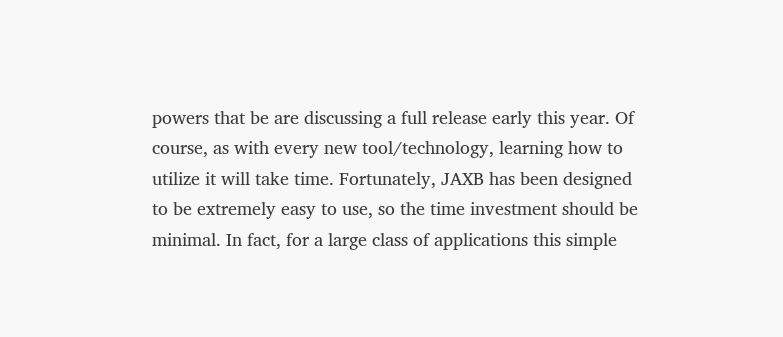powers that be are discussing a full release early this year. Of course, as with every new tool/technology, learning how to utilize it will take time. Fortunately, JAXB has been designed to be extremely easy to use, so the time investment should be minimal. In fact, for a large class of applications this simple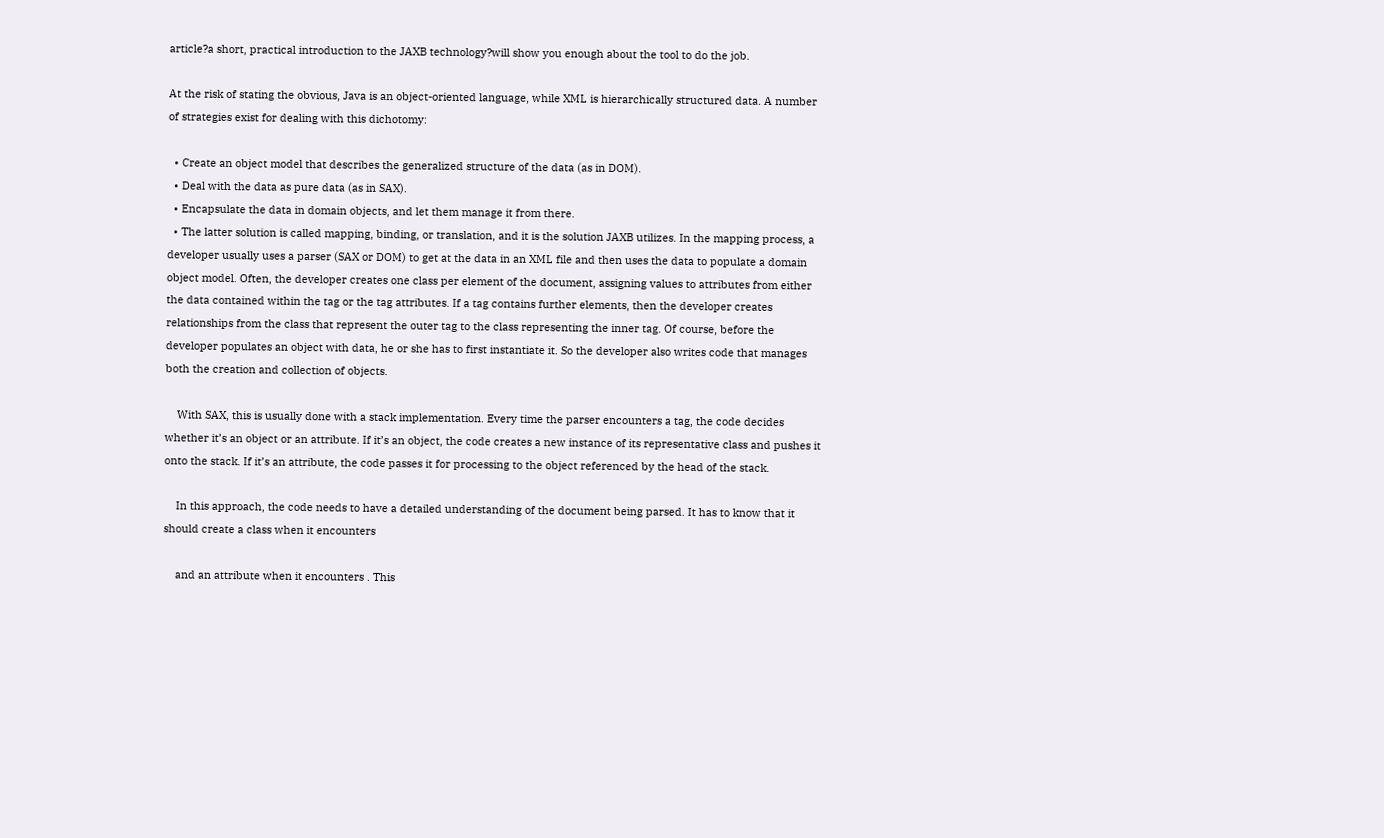article?a short, practical introduction to the JAXB technology?will show you enough about the tool to do the job.

At the risk of stating the obvious, Java is an object-oriented language, while XML is hierarchically structured data. A number of strategies exist for dealing with this dichotomy:

  • Create an object model that describes the generalized structure of the data (as in DOM).
  • Deal with the data as pure data (as in SAX).
  • Encapsulate the data in domain objects, and let them manage it from there.
  • The latter solution is called mapping, binding, or translation, and it is the solution JAXB utilizes. In the mapping process, a developer usually uses a parser (SAX or DOM) to get at the data in an XML file and then uses the data to populate a domain object model. Often, the developer creates one class per element of the document, assigning values to attributes from either the data contained within the tag or the tag attributes. If a tag contains further elements, then the developer creates relationships from the class that represent the outer tag to the class representing the inner tag. Of course, before the developer populates an object with data, he or she has to first instantiate it. So the developer also writes code that manages both the creation and collection of objects.

    With SAX, this is usually done with a stack implementation. Every time the parser encounters a tag, the code decides whether it’s an object or an attribute. If it’s an object, the code creates a new instance of its representative class and pushes it onto the stack. If it’s an attribute, the code passes it for processing to the object referenced by the head of the stack.

    In this approach, the code needs to have a detailed understanding of the document being parsed. It has to know that it should create a class when it encounters

    and an attribute when it encounters . This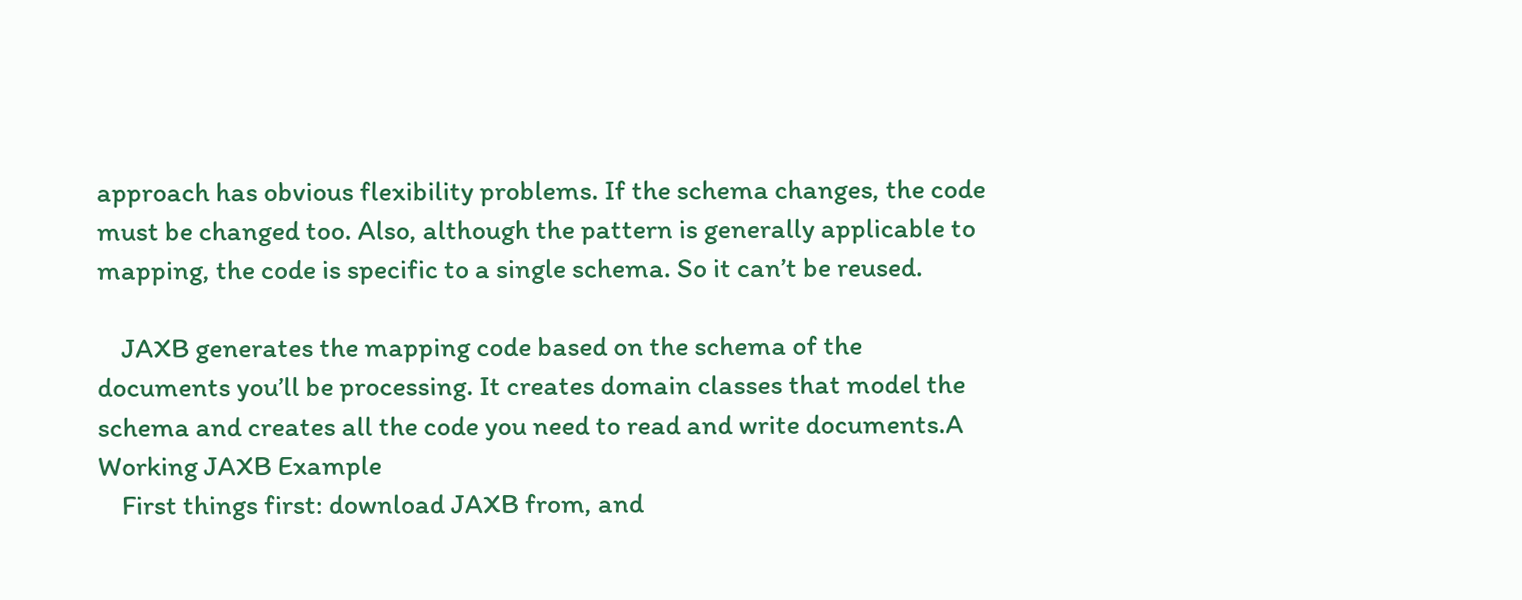approach has obvious flexibility problems. If the schema changes, the code must be changed too. Also, although the pattern is generally applicable to mapping, the code is specific to a single schema. So it can’t be reused.

    JAXB generates the mapping code based on the schema of the documents you’ll be processing. It creates domain classes that model the schema and creates all the code you need to read and write documents.A Working JAXB Example
    First things first: download JAXB from, and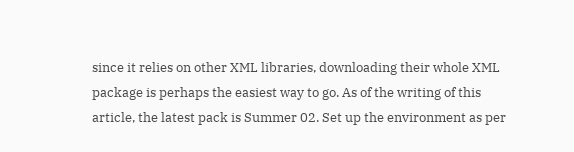since it relies on other XML libraries, downloading their whole XML package is perhaps the easiest way to go. As of the writing of this article, the latest pack is Summer 02. Set up the environment as per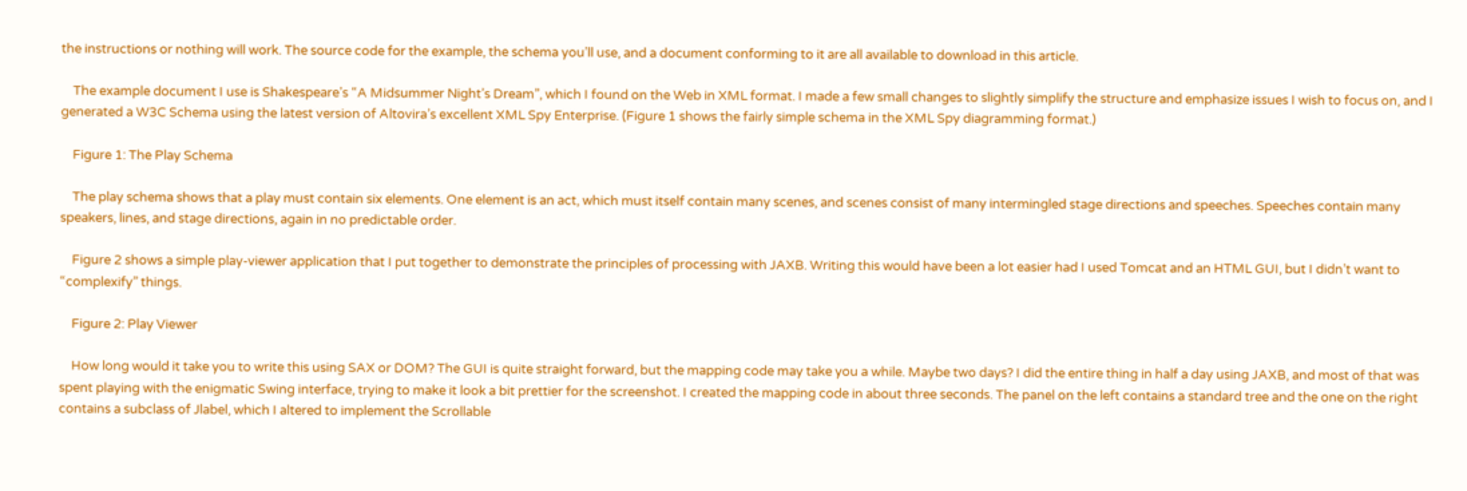the instructions or nothing will work. The source code for the example, the schema you’ll use, and a document conforming to it are all available to download in this article.

    The example document I use is Shakespeare’s “A Midsummer Night’s Dream”, which I found on the Web in XML format. I made a few small changes to slightly simplify the structure and emphasize issues I wish to focus on, and I generated a W3C Schema using the latest version of Altovira’s excellent XML Spy Enterprise. (Figure 1 shows the fairly simple schema in the XML Spy diagramming format.)

    Figure 1: The Play Schema

    The play schema shows that a play must contain six elements. One element is an act, which must itself contain many scenes, and scenes consist of many intermingled stage directions and speeches. Speeches contain many speakers, lines, and stage directions, again in no predictable order.

    Figure 2 shows a simple play-viewer application that I put together to demonstrate the principles of processing with JAXB. Writing this would have been a lot easier had I used Tomcat and an HTML GUI, but I didn’t want to “complexify” things.

    Figure 2: Play Viewer

    How long would it take you to write this using SAX or DOM? The GUI is quite straight forward, but the mapping code may take you a while. Maybe two days? I did the entire thing in half a day using JAXB, and most of that was spent playing with the enigmatic Swing interface, trying to make it look a bit prettier for the screenshot. I created the mapping code in about three seconds. The panel on the left contains a standard tree and the one on the right contains a subclass of Jlabel, which I altered to implement the Scrollable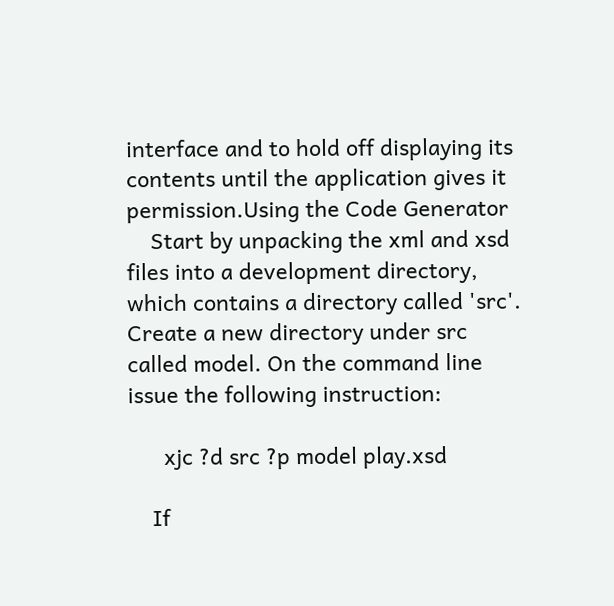interface and to hold off displaying its contents until the application gives it permission.Using the Code Generator
    Start by unpacking the xml and xsd files into a development directory, which contains a directory called 'src'. Create a new directory under src called model. On the command line issue the following instruction:

      xjc ?d src ?p model play.xsd

    If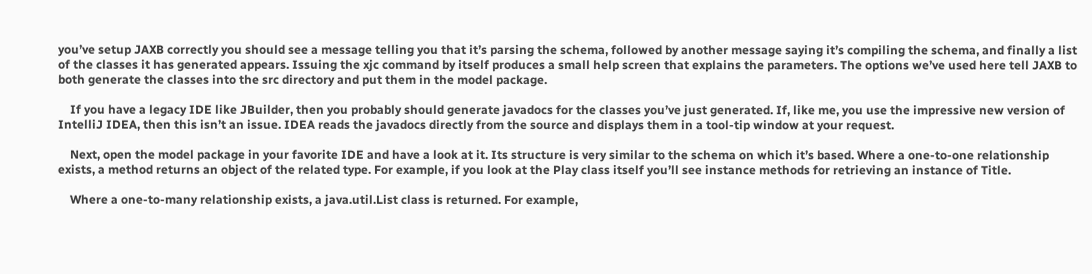you’ve setup JAXB correctly you should see a message telling you that it’s parsing the schema, followed by another message saying it’s compiling the schema, and finally a list of the classes it has generated appears. Issuing the xjc command by itself produces a small help screen that explains the parameters. The options we’ve used here tell JAXB to both generate the classes into the src directory and put them in the model package.

    If you have a legacy IDE like JBuilder, then you probably should generate javadocs for the classes you’ve just generated. If, like me, you use the impressive new version of IntelliJ IDEA, then this isn’t an issue. IDEA reads the javadocs directly from the source and displays them in a tool-tip window at your request.

    Next, open the model package in your favorite IDE and have a look at it. Its structure is very similar to the schema on which it’s based. Where a one-to-one relationship exists, a method returns an object of the related type. For example, if you look at the Play class itself you’ll see instance methods for retrieving an instance of Title.

    Where a one-to-many relationship exists, a java.util.List class is returned. For example,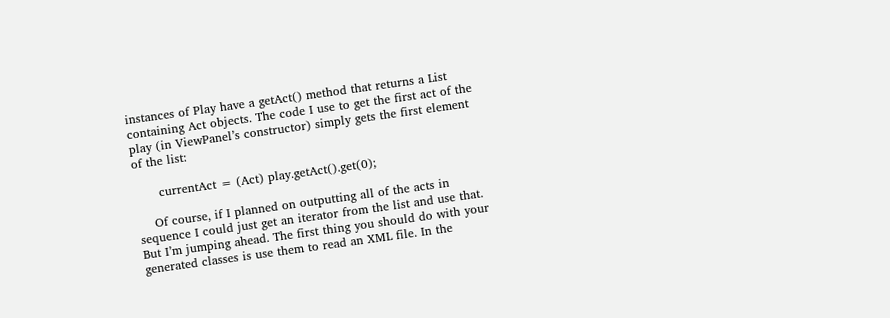instances of Play have a getAct() method that returns a List containing Act objects. The code I use to get the first act of the play (in ViewPanel’s constructor) simply gets the first element of the list:

      currentAct = (Act) play.getAct().get(0);

    Of course, if I planned on outputting all of the acts in sequence I could just get an iterator from the list and use that. But I’m jumping ahead. The first thing you should do with your generated classes is use them to read an XML file. In the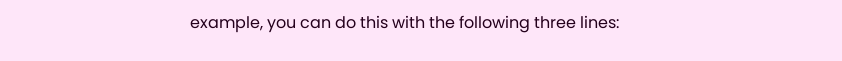example, you can do this with the following three lines: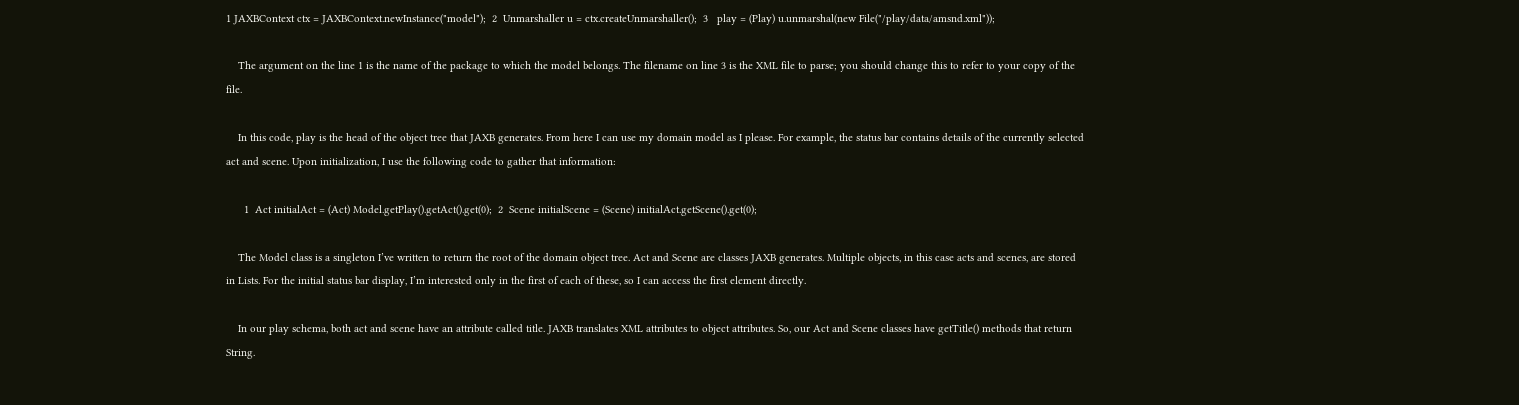1 JAXBContext ctx = JAXBContext.newInstance("model");  2  Unmarshaller u = ctx.createUnmarshaller();  3   play = (Play) u.unmarshal(new File("/play/data/amsnd.xml"));

    The argument on the line 1 is the name of the package to which the model belongs. The filename on line 3 is the XML file to parse; you should change this to refer to your copy of the file.

    In this code, play is the head of the object tree that JAXB generates. From here I can use my domain model as I please. For example, the status bar contains details of the currently selected act and scene. Upon initialization, I use the following code to gather that information:

      1  Act initialAct = (Act) Model.getPlay().getAct().get(0);  2  Scene initialScene = (Scene) initialAct.getScene().get(0);

    The Model class is a singleton I’ve written to return the root of the domain object tree. Act and Scene are classes JAXB generates. Multiple objects, in this case acts and scenes, are stored in Lists. For the initial status bar display, I’m interested only in the first of each of these, so I can access the first element directly.

    In our play schema, both act and scene have an attribute called title. JAXB translates XML attributes to object attributes. So, our Act and Scene classes have getTitle() methods that return String.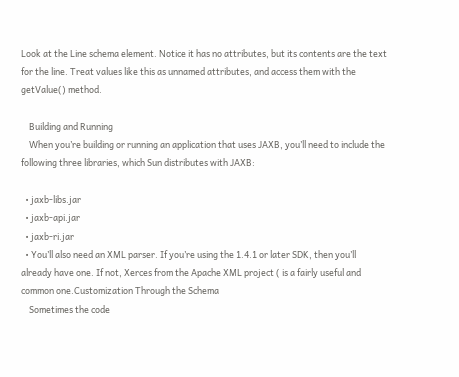Look at the Line schema element. Notice it has no attributes, but its contents are the text for the line. Treat values like this as unnamed attributes, and access them with the getValue() method.

    Building and Running
    When you’re building or running an application that uses JAXB, you’ll need to include the following three libraries, which Sun distributes with JAXB:

  • jaxb-libs.jar
  • jaxb-api.jar
  • jaxb-ri.jar
  • You’ll also need an XML parser. If you’re using the 1.4.1 or later SDK, then you’ll already have one. If not, Xerces from the Apache XML project ( is a fairly useful and common one.Customization Through the Schema
    Sometimes the code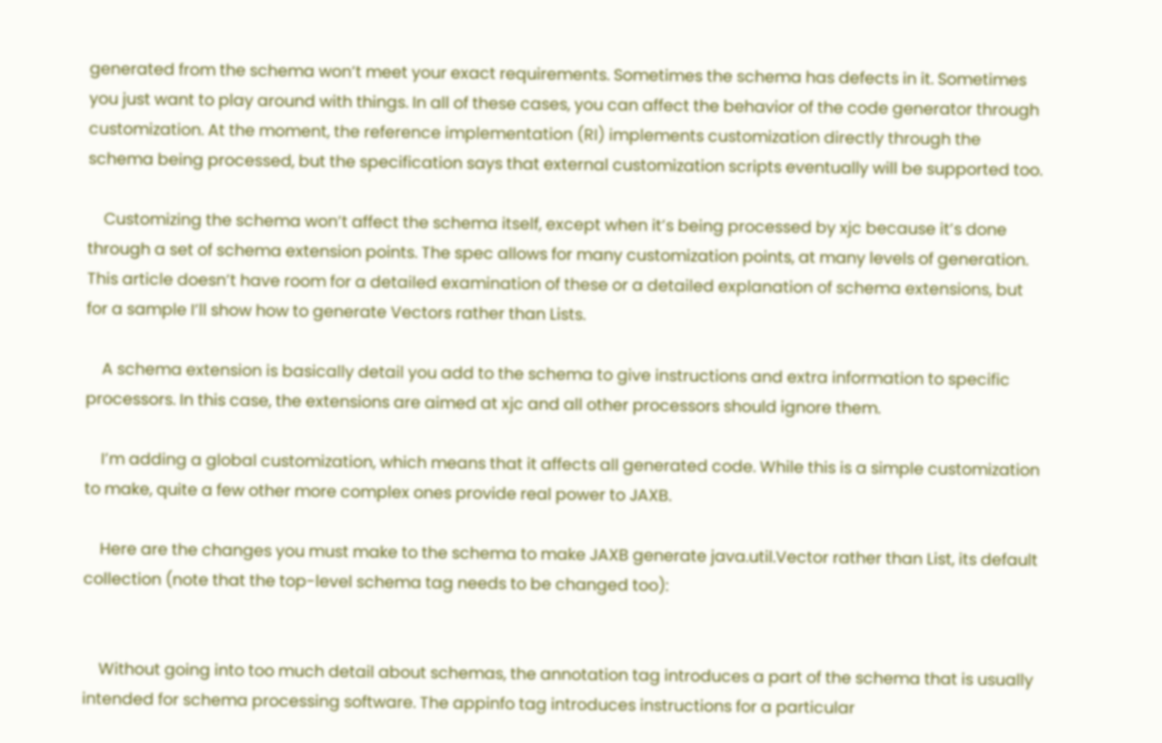generated from the schema won’t meet your exact requirements. Sometimes the schema has defects in it. Sometimes you just want to play around with things. In all of these cases, you can affect the behavior of the code generator through customization. At the moment, the reference implementation (RI) implements customization directly through the schema being processed, but the specification says that external customization scripts eventually will be supported too.

    Customizing the schema won’t affect the schema itself, except when it’s being processed by xjc because it’s done through a set of schema extension points. The spec allows for many customization points, at many levels of generation. This article doesn’t have room for a detailed examination of these or a detailed explanation of schema extensions, but for a sample I’ll show how to generate Vectors rather than Lists.

    A schema extension is basically detail you add to the schema to give instructions and extra information to specific processors. In this case, the extensions are aimed at xjc and all other processors should ignore them.

    I’m adding a global customization, which means that it affects all generated code. While this is a simple customization to make, quite a few other more complex ones provide real power to JAXB.

    Here are the changes you must make to the schema to make JAXB generate java.util.Vector rather than List, its default collection (note that the top-level schema tag needs to be changed too):


    Without going into too much detail about schemas, the annotation tag introduces a part of the schema that is usually intended for schema processing software. The appinfo tag introduces instructions for a particular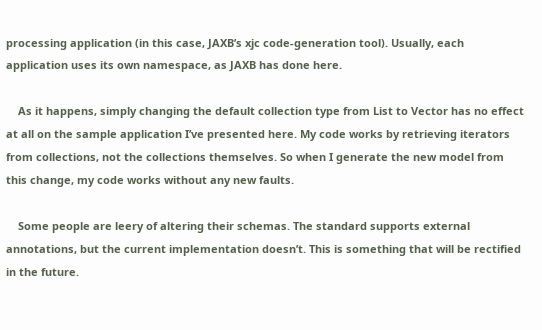processing application (in this case, JAXB’s xjc code-generation tool). Usually, each application uses its own namespace, as JAXB has done here.

    As it happens, simply changing the default collection type from List to Vector has no effect at all on the sample application I’ve presented here. My code works by retrieving iterators from collections, not the collections themselves. So when I generate the new model from this change, my code works without any new faults.

    Some people are leery of altering their schemas. The standard supports external annotations, but the current implementation doesn’t. This is something that will be rectified in the future.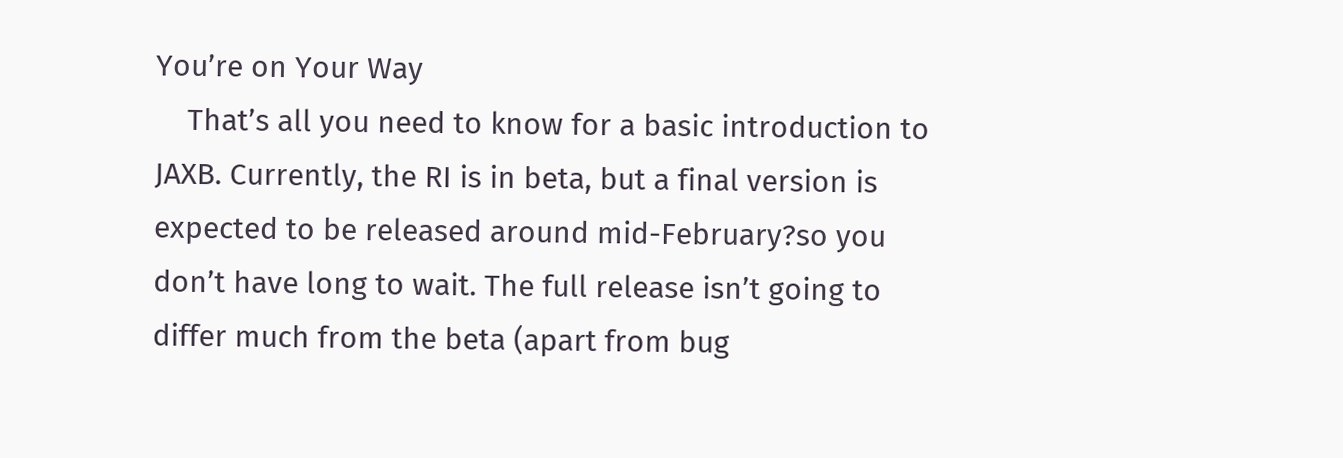You’re on Your Way
    That’s all you need to know for a basic introduction to JAXB. Currently, the RI is in beta, but a final version is expected to be released around mid-February?so you don’t have long to wait. The full release isn’t going to differ much from the beta (apart from bug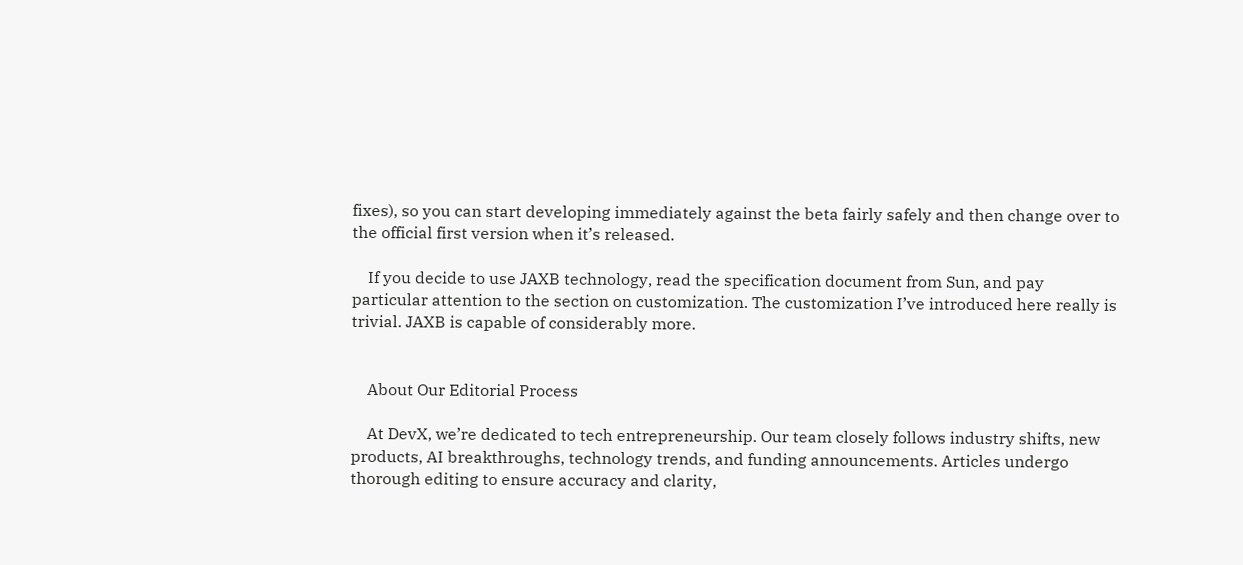fixes), so you can start developing immediately against the beta fairly safely and then change over to the official first version when it’s released.

    If you decide to use JAXB technology, read the specification document from Sun, and pay particular attention to the section on customization. The customization I’ve introduced here really is trivial. JAXB is capable of considerably more.


    About Our Editorial Process

    At DevX, we’re dedicated to tech entrepreneurship. Our team closely follows industry shifts, new products, AI breakthroughs, technology trends, and funding announcements. Articles undergo thorough editing to ensure accuracy and clarity,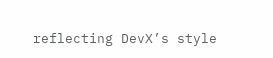reflecting DevX’s style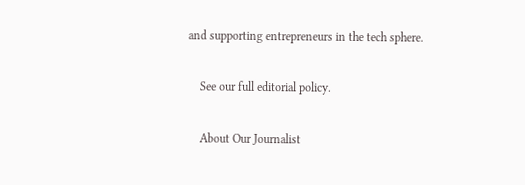and supporting entrepreneurs in the tech sphere.

    See our full editorial policy.

    About Our Journalist